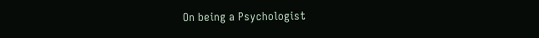On being a Psychologist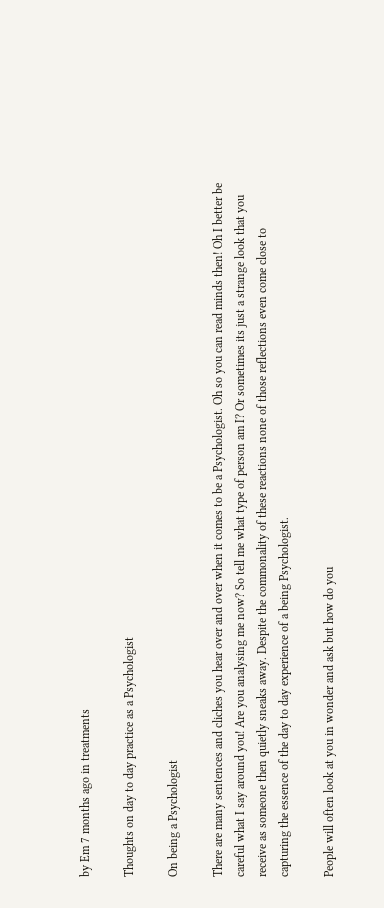by Em 7 months ago in treatments

Thoughts on day to day practice as a Psychologist

On being a Psychologist

There are many sentences and cliches you hear over and over when it comes to be a Psychologist. Oh so you can read minds then! Oh I better be careful what I say around you! Are you analysing me now? So tell me what type of person am I? Or sometimes its just a strange look that you receive as someone then quietly sneaks away. Despite the commonality of these reactions none of those reflections even come close to capturing the essence of the day to day experience of a being Psychologist.

People will often look at you in wonder and ask but how do you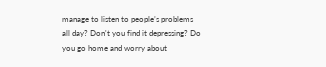manage to listen to people’s problems all day? Don't you find it depressing? Do you go home and worry about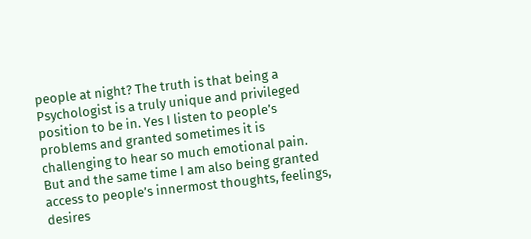people at night? The truth is that being a Psychologist is a truly unique and privileged position to be in. Yes I listen to people’s problems and granted sometimes it is challenging to hear so much emotional pain. But and the same time I am also being granted access to people’s innermost thoughts, feelings, desires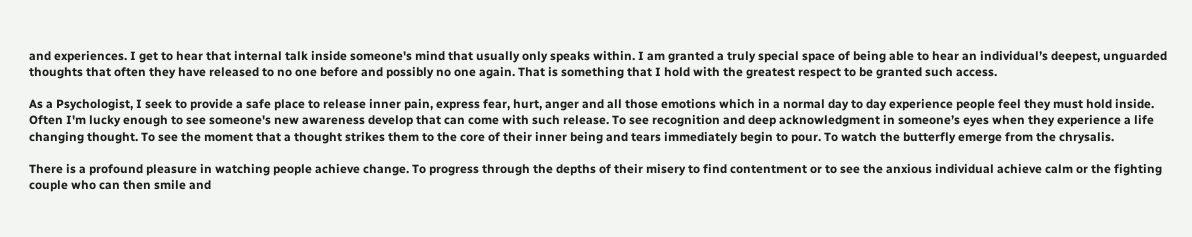and experiences. I get to hear that internal talk inside someone's mind that usually only speaks within. I am granted a truly special space of being able to hear an individual’s deepest, unguarded thoughts that often they have released to no one before and possibly no one again. That is something that I hold with the greatest respect to be granted such access.

As a Psychologist, I seek to provide a safe place to release inner pain, express fear, hurt, anger and all those emotions which in a normal day to day experience people feel they must hold inside. Often I'm lucky enough to see someone's new awareness develop that can come with such release. To see recognition and deep acknowledgment in someone’s eyes when they experience a life changing thought. To see the moment that a thought strikes them to the core of their inner being and tears immediately begin to pour. To watch the butterfly emerge from the chrysalis.

There is a profound pleasure in watching people achieve change. To progress through the depths of their misery to find contentment or to see the anxious individual achieve calm or the fighting couple who can then smile and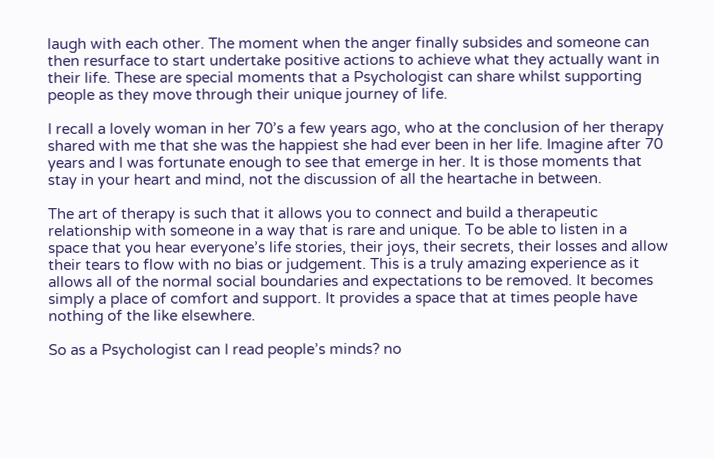laugh with each other. The moment when the anger finally subsides and someone can then resurface to start undertake positive actions to achieve what they actually want in their life. These are special moments that a Psychologist can share whilst supporting people as they move through their unique journey of life.

I recall a lovely woman in her 70’s a few years ago, who at the conclusion of her therapy shared with me that she was the happiest she had ever been in her life. Imagine after 70 years and I was fortunate enough to see that emerge in her. It is those moments that stay in your heart and mind, not the discussion of all the heartache in between.

The art of therapy is such that it allows you to connect and build a therapeutic relationship with someone in a way that is rare and unique. To be able to listen in a space that you hear everyone’s life stories, their joys, their secrets, their losses and allow their tears to flow with no bias or judgement. This is a truly amazing experience as it allows all of the normal social boundaries and expectations to be removed. It becomes simply a place of comfort and support. It provides a space that at times people have nothing of the like elsewhere.

So as a Psychologist can I read people’s minds? no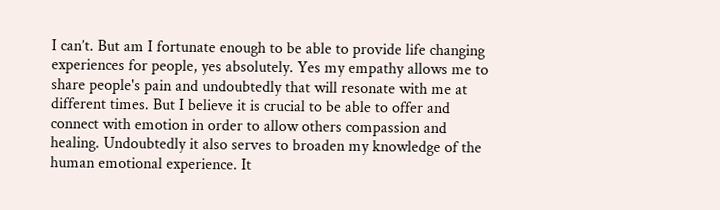I can’t. But am I fortunate enough to be able to provide life changing experiences for people, yes absolutely. Yes my empathy allows me to share people's pain and undoubtedly that will resonate with me at different times. But I believe it is crucial to be able to offer and connect with emotion in order to allow others compassion and healing. Undoubtedly it also serves to broaden my knowledge of the human emotional experience. It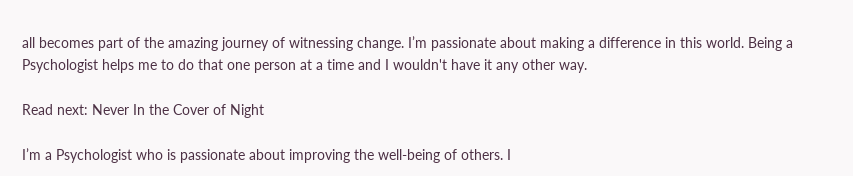all becomes part of the amazing journey of witnessing change. I’m passionate about making a difference in this world. Being a Psychologist helps me to do that one person at a time and I wouldn't have it any other way.

Read next: Never In the Cover of Night

I’m a Psychologist who is passionate about improving the well-being of others. I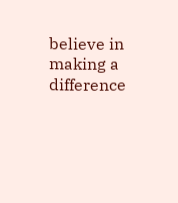believe in making a difference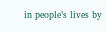in people’s lives by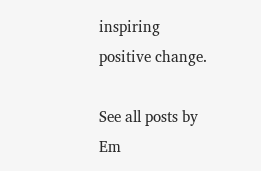inspiring positive change.

See all posts by Em